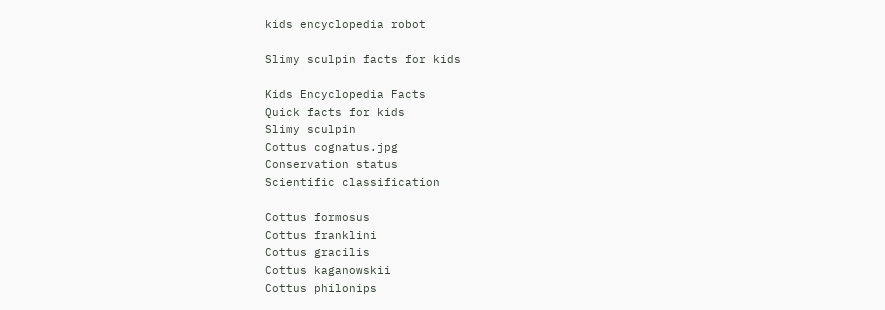kids encyclopedia robot

Slimy sculpin facts for kids

Kids Encyclopedia Facts
Quick facts for kids
Slimy sculpin
Cottus cognatus.jpg
Conservation status
Scientific classification

Cottus formosus
Cottus franklini
Cottus gracilis
Cottus kaganowskii
Cottus philonips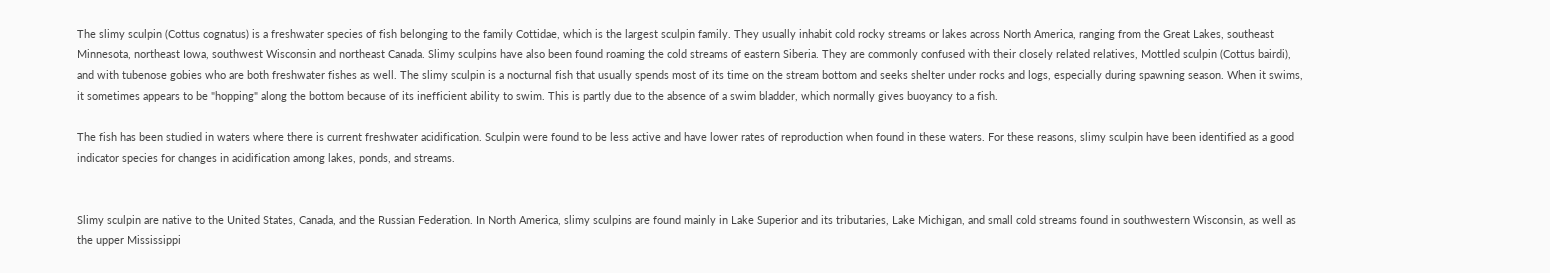The slimy sculpin (Cottus cognatus) is a freshwater species of fish belonging to the family Cottidae, which is the largest sculpin family. They usually inhabit cold rocky streams or lakes across North America, ranging from the Great Lakes, southeast Minnesota, northeast Iowa, southwest Wisconsin and northeast Canada. Slimy sculpins have also been found roaming the cold streams of eastern Siberia. They are commonly confused with their closely related relatives, Mottled sculpin (Cottus bairdi), and with tubenose gobies who are both freshwater fishes as well. The slimy sculpin is a nocturnal fish that usually spends most of its time on the stream bottom and seeks shelter under rocks and logs, especially during spawning season. When it swims, it sometimes appears to be "hopping" along the bottom because of its inefficient ability to swim. This is partly due to the absence of a swim bladder, which normally gives buoyancy to a fish.

The fish has been studied in waters where there is current freshwater acidification. Sculpin were found to be less active and have lower rates of reproduction when found in these waters. For these reasons, slimy sculpin have been identified as a good indicator species for changes in acidification among lakes, ponds, and streams.


Slimy sculpin are native to the United States, Canada, and the Russian Federation. In North America, slimy sculpins are found mainly in Lake Superior and its tributaries, Lake Michigan, and small cold streams found in southwestern Wisconsin, as well as the upper Mississippi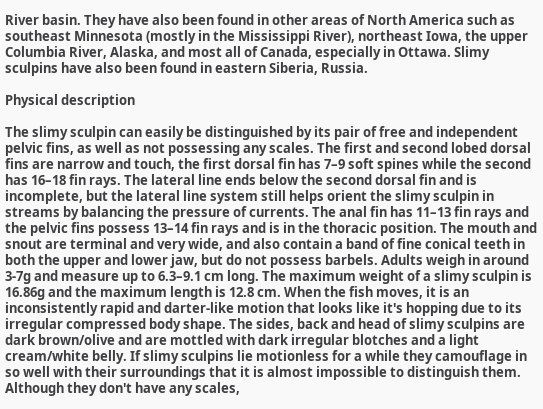River basin. They have also been found in other areas of North America such as southeast Minnesota (mostly in the Mississippi River), northeast Iowa, the upper Columbia River, Alaska, and most all of Canada, especially in Ottawa. Slimy sculpins have also been found in eastern Siberia, Russia.

Physical description

The slimy sculpin can easily be distinguished by its pair of free and independent pelvic fins, as well as not possessing any scales. The first and second lobed dorsal fins are narrow and touch, the first dorsal fin has 7–9 soft spines while the second has 16–18 fin rays. The lateral line ends below the second dorsal fin and is incomplete, but the lateral line system still helps orient the slimy sculpin in streams by balancing the pressure of currents. The anal fin has 11–13 fin rays and the pelvic fins possess 13–14 fin rays and is in the thoracic position. The mouth and snout are terminal and very wide, and also contain a band of fine conical teeth in both the upper and lower jaw, but do not possess barbels. Adults weigh in around 3-7g and measure up to 6.3–9.1 cm long. The maximum weight of a slimy sculpin is 16.86g and the maximum length is 12.8 cm. When the fish moves, it is an inconsistently rapid and darter-like motion that looks like it's hopping due to its irregular compressed body shape. The sides, back and head of slimy sculpins are dark brown/olive and are mottled with dark irregular blotches and a light cream/white belly. If slimy sculpins lie motionless for a while they camouflage in so well with their surroundings that it is almost impossible to distinguish them. Although they don't have any scales,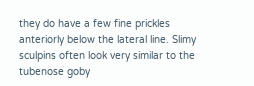they do have a few fine prickles anteriorly below the lateral line. Slimy sculpins often look very similar to the tubenose goby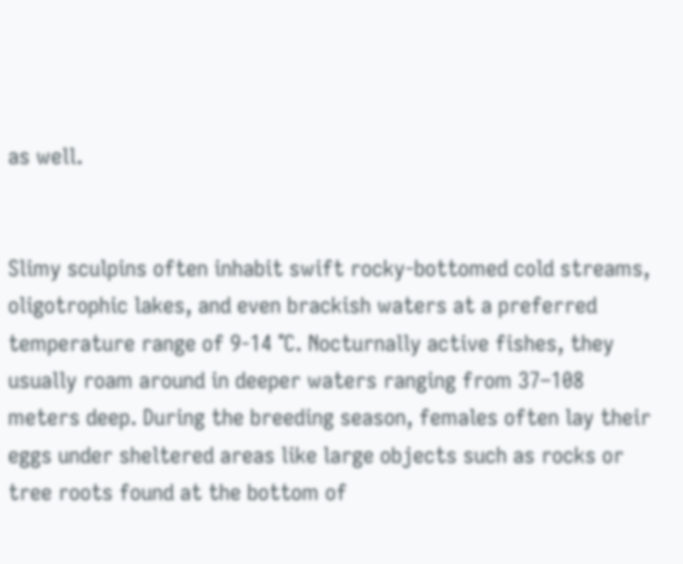as well.


Slimy sculpins often inhabit swift rocky-bottomed cold streams, oligotrophic lakes, and even brackish waters at a preferred temperature range of 9-14 °C. Nocturnally active fishes, they usually roam around in deeper waters ranging from 37–108 meters deep. During the breeding season, females often lay their eggs under sheltered areas like large objects such as rocks or tree roots found at the bottom of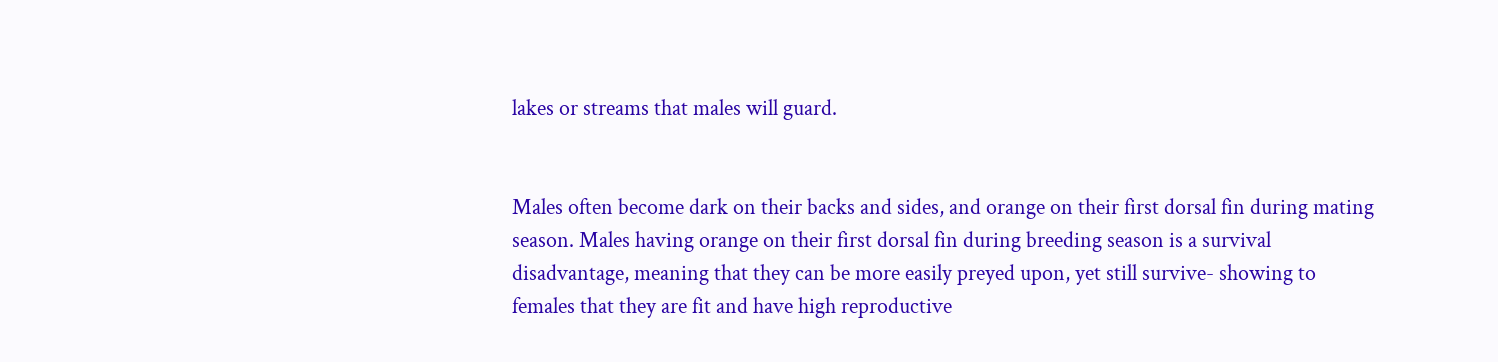lakes or streams that males will guard.


Males often become dark on their backs and sides, and orange on their first dorsal fin during mating season. Males having orange on their first dorsal fin during breeding season is a survival disadvantage, meaning that they can be more easily preyed upon, yet still survive- showing to females that they are fit and have high reproductive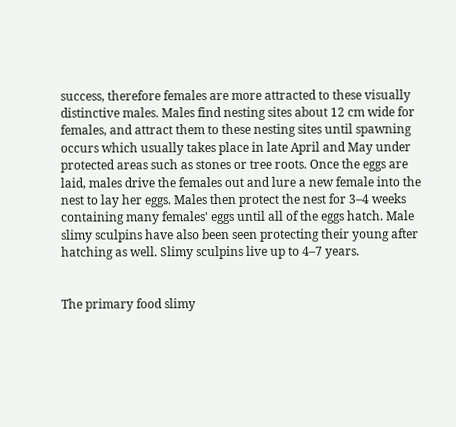success, therefore females are more attracted to these visually distinctive males. Males find nesting sites about 12 cm wide for females, and attract them to these nesting sites until spawning occurs which usually takes place in late April and May under protected areas such as stones or tree roots. Once the eggs are laid, males drive the females out and lure a new female into the nest to lay her eggs. Males then protect the nest for 3–4 weeks containing many females' eggs until all of the eggs hatch. Male slimy sculpins have also been seen protecting their young after hatching as well. Slimy sculpins live up to 4–7 years.


The primary food slimy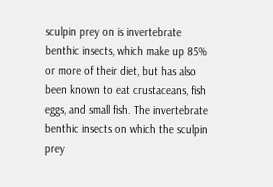sculpin prey on is invertebrate benthic insects, which make up 85% or more of their diet, but has also been known to eat crustaceans, fish eggs, and small fish. The invertebrate benthic insects on which the sculpin prey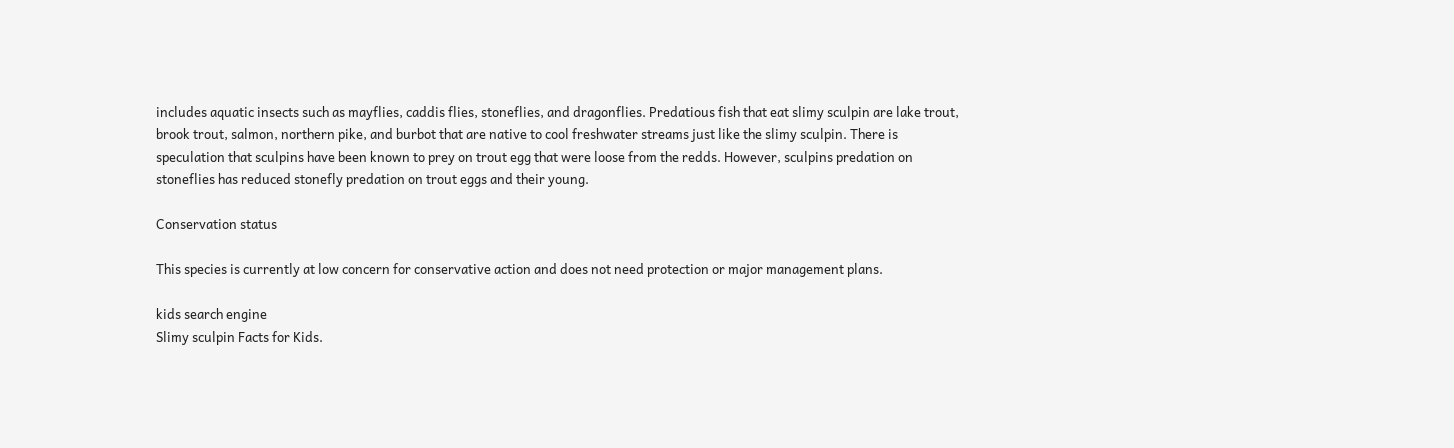includes aquatic insects such as mayflies, caddis flies, stoneflies, and dragonflies. Predatious fish that eat slimy sculpin are lake trout, brook trout, salmon, northern pike, and burbot that are native to cool freshwater streams just like the slimy sculpin. There is speculation that sculpins have been known to prey on trout egg that were loose from the redds. However, sculpins predation on stoneflies has reduced stonefly predation on trout eggs and their young.

Conservation status

This species is currently at low concern for conservative action and does not need protection or major management plans.

kids search engine
Slimy sculpin Facts for Kids.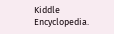Kiddle Encyclopedia.